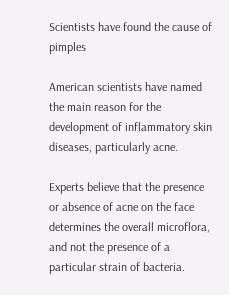Scientists have found the cause of pimples

American scientists have named the main reason for the development of inflammatory skin diseases, particularly acne.

Experts believe that the presence or absence of acne on the face determines the overall microflora, and not the presence of a particular strain of bacteria.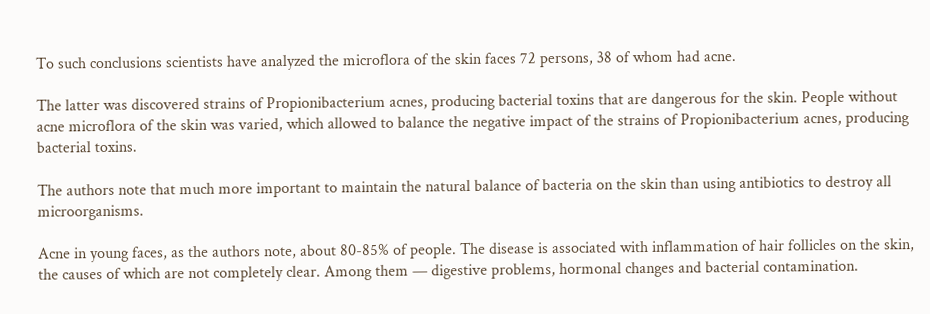To such conclusions scientists have analyzed the microflora of the skin faces 72 persons, 38 of whom had acne.

The latter was discovered strains of Propionibacterium acnes, producing bacterial toxins that are dangerous for the skin. People without acne microflora of the skin was varied, which allowed to balance the negative impact of the strains of Propionibacterium acnes, producing bacterial toxins.

The authors note that much more important to maintain the natural balance of bacteria on the skin than using antibiotics to destroy all microorganisms.

Acne in young faces, as the authors note, about 80-85% of people. The disease is associated with inflammation of hair follicles on the skin, the causes of which are not completely clear. Among them — digestive problems, hormonal changes and bacterial contamination.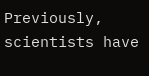Previously, scientists have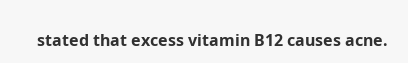stated that excess vitamin B12 causes acne.